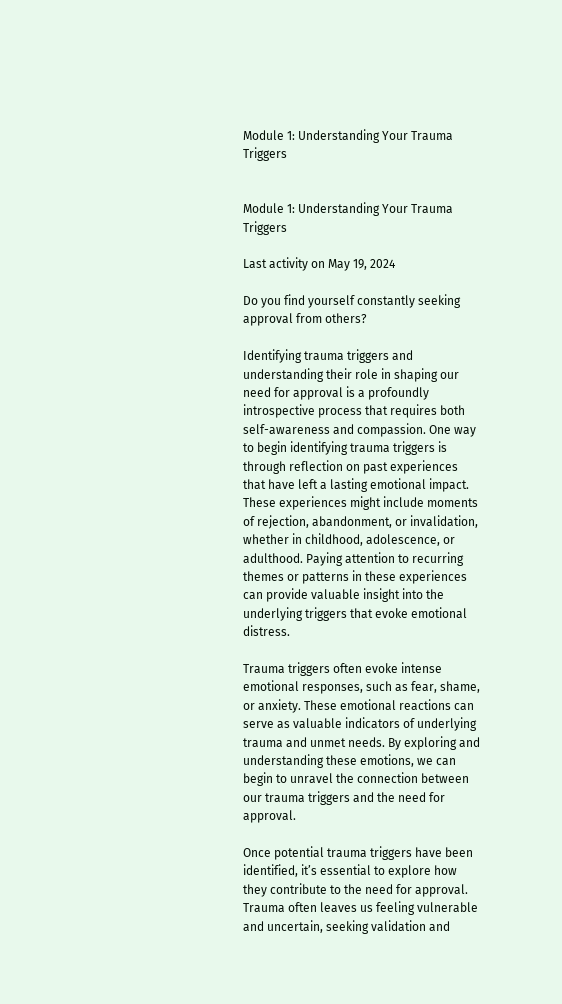Module 1: Understanding Your Trauma Triggers


Module 1: Understanding Your Trauma Triggers

Last activity on May 19, 2024

Do you find yourself constantly seeking approval from others?

Identifying trauma triggers and understanding their role in shaping our need for approval is a profoundly introspective process that requires both self-awareness and compassion. One way to begin identifying trauma triggers is through reflection on past experiences that have left a lasting emotional impact. These experiences might include moments of rejection, abandonment, or invalidation, whether in childhood, adolescence, or adulthood. Paying attention to recurring themes or patterns in these experiences can provide valuable insight into the underlying triggers that evoke emotional distress.

Trauma triggers often evoke intense emotional responses, such as fear, shame, or anxiety. These emotional reactions can serve as valuable indicators of underlying trauma and unmet needs. By exploring and understanding these emotions, we can begin to unravel the connection between our trauma triggers and the need for approval.

Once potential trauma triggers have been identified, it’s essential to explore how they contribute to the need for approval. Trauma often leaves us feeling vulnerable and uncertain, seeking validation and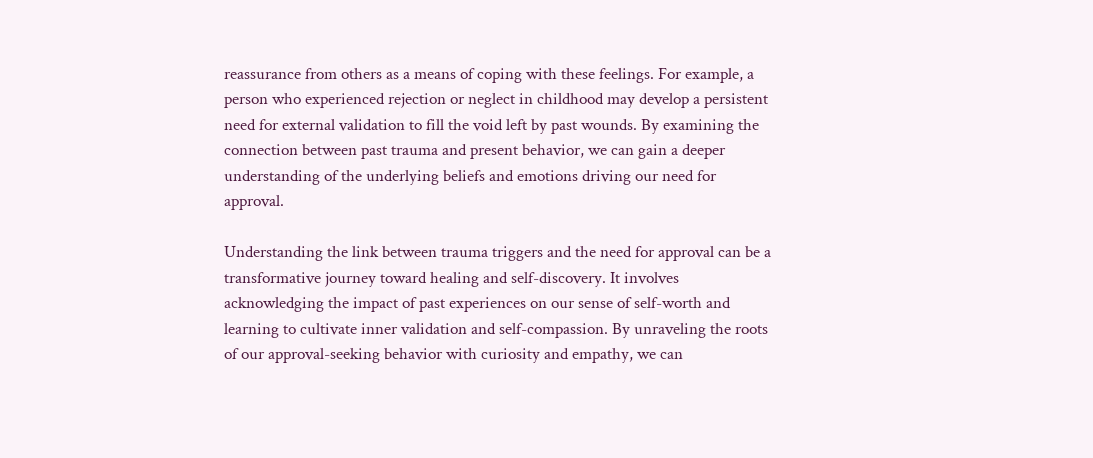reassurance from others as a means of coping with these feelings. For example, a person who experienced rejection or neglect in childhood may develop a persistent need for external validation to fill the void left by past wounds. By examining the connection between past trauma and present behavior, we can gain a deeper understanding of the underlying beliefs and emotions driving our need for approval.

Understanding the link between trauma triggers and the need for approval can be a transformative journey toward healing and self-discovery. It involves acknowledging the impact of past experiences on our sense of self-worth and learning to cultivate inner validation and self-compassion. By unraveling the roots of our approval-seeking behavior with curiosity and empathy, we can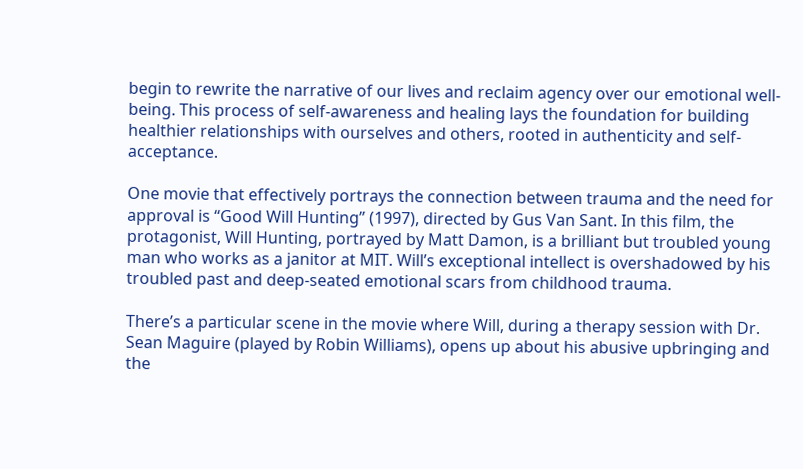begin to rewrite the narrative of our lives and reclaim agency over our emotional well-being. This process of self-awareness and healing lays the foundation for building healthier relationships with ourselves and others, rooted in authenticity and self-acceptance.

One movie that effectively portrays the connection between trauma and the need for approval is “Good Will Hunting” (1997), directed by Gus Van Sant. In this film, the protagonist, Will Hunting, portrayed by Matt Damon, is a brilliant but troubled young man who works as a janitor at MIT. Will’s exceptional intellect is overshadowed by his troubled past and deep-seated emotional scars from childhood trauma.

There’s a particular scene in the movie where Will, during a therapy session with Dr. Sean Maguire (played by Robin Williams), opens up about his abusive upbringing and the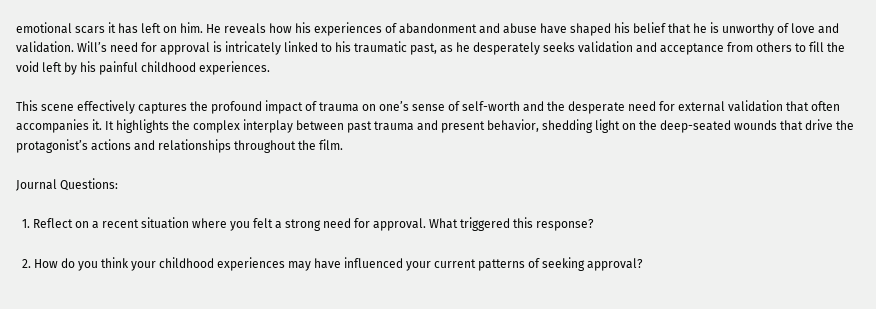emotional scars it has left on him. He reveals how his experiences of abandonment and abuse have shaped his belief that he is unworthy of love and validation. Will’s need for approval is intricately linked to his traumatic past, as he desperately seeks validation and acceptance from others to fill the void left by his painful childhood experiences.

This scene effectively captures the profound impact of trauma on one’s sense of self-worth and the desperate need for external validation that often accompanies it. It highlights the complex interplay between past trauma and present behavior, shedding light on the deep-seated wounds that drive the protagonist’s actions and relationships throughout the film.

Journal Questions:

  1. Reflect on a recent situation where you felt a strong need for approval. What triggered this response?

  2. How do you think your childhood experiences may have influenced your current patterns of seeking approval?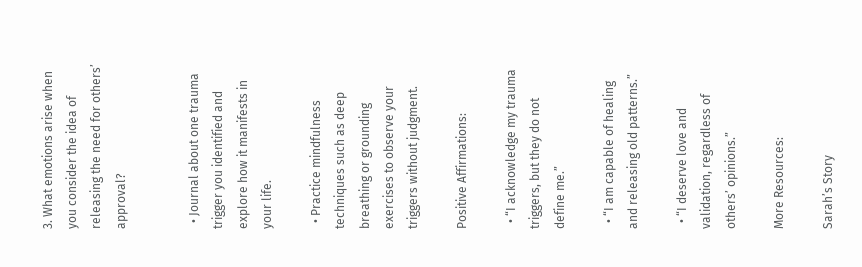3. What emotions arise when you consider the idea of releasing the need for others’ approval?


  • Journal about one trauma trigger you identified and explore how it manifests in your life.

  • Practice mindfulness techniques such as deep breathing or grounding exercises to observe your triggers without judgment.

Positive Affirmations:

  • “I acknowledge my trauma triggers, but they do not define me.”

  • “I am capable of healing and releasing old patterns.”

  • “I deserve love and validation, regardless of others’ opinions.”

More Resources:

Sarah’s Story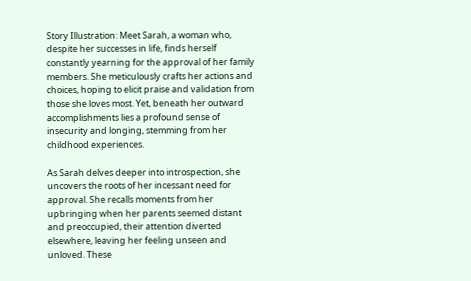Story Illustration: Meet Sarah, a woman who, despite her successes in life, finds herself constantly yearning for the approval of her family members. She meticulously crafts her actions and choices, hoping to elicit praise and validation from those she loves most. Yet, beneath her outward accomplishments lies a profound sense of insecurity and longing, stemming from her childhood experiences.

As Sarah delves deeper into introspection, she uncovers the roots of her incessant need for approval. She recalls moments from her upbringing when her parents seemed distant and preoccupied, their attention diverted elsewhere, leaving her feeling unseen and unloved. These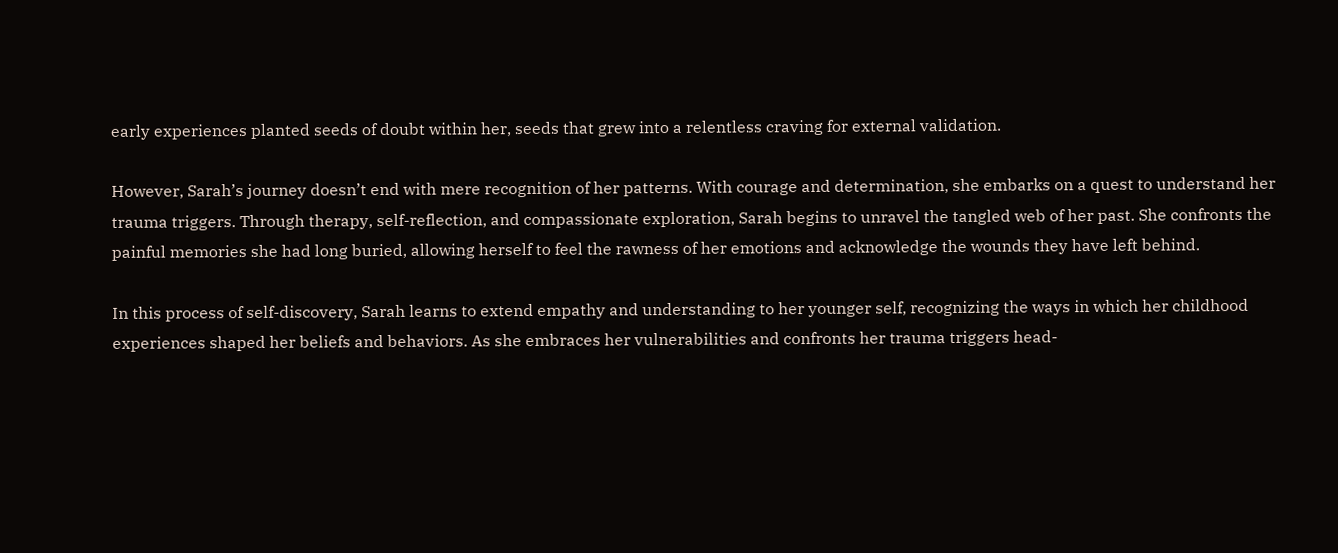early experiences planted seeds of doubt within her, seeds that grew into a relentless craving for external validation.

However, Sarah’s journey doesn’t end with mere recognition of her patterns. With courage and determination, she embarks on a quest to understand her trauma triggers. Through therapy, self-reflection, and compassionate exploration, Sarah begins to unravel the tangled web of her past. She confronts the painful memories she had long buried, allowing herself to feel the rawness of her emotions and acknowledge the wounds they have left behind.

In this process of self-discovery, Sarah learns to extend empathy and understanding to her younger self, recognizing the ways in which her childhood experiences shaped her beliefs and behaviors. As she embraces her vulnerabilities and confronts her trauma triggers head-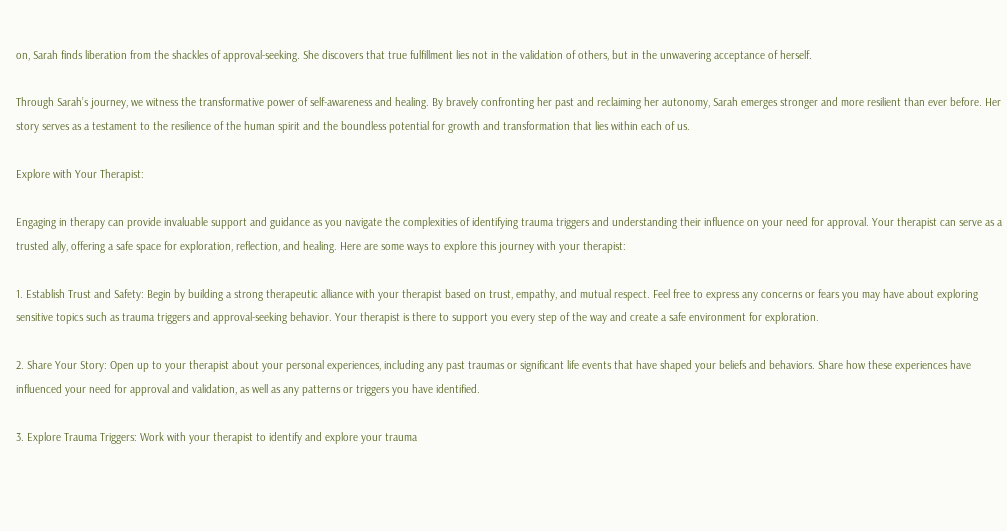on, Sarah finds liberation from the shackles of approval-seeking. She discovers that true fulfillment lies not in the validation of others, but in the unwavering acceptance of herself.

Through Sarah’s journey, we witness the transformative power of self-awareness and healing. By bravely confronting her past and reclaiming her autonomy, Sarah emerges stronger and more resilient than ever before. Her story serves as a testament to the resilience of the human spirit and the boundless potential for growth and transformation that lies within each of us.

Explore with Your Therapist:

Engaging in therapy can provide invaluable support and guidance as you navigate the complexities of identifying trauma triggers and understanding their influence on your need for approval. Your therapist can serve as a trusted ally, offering a safe space for exploration, reflection, and healing. Here are some ways to explore this journey with your therapist:

1. Establish Trust and Safety: Begin by building a strong therapeutic alliance with your therapist based on trust, empathy, and mutual respect. Feel free to express any concerns or fears you may have about exploring sensitive topics such as trauma triggers and approval-seeking behavior. Your therapist is there to support you every step of the way and create a safe environment for exploration.

2. Share Your Story: Open up to your therapist about your personal experiences, including any past traumas or significant life events that have shaped your beliefs and behaviors. Share how these experiences have influenced your need for approval and validation, as well as any patterns or triggers you have identified.

3. Explore Trauma Triggers: Work with your therapist to identify and explore your trauma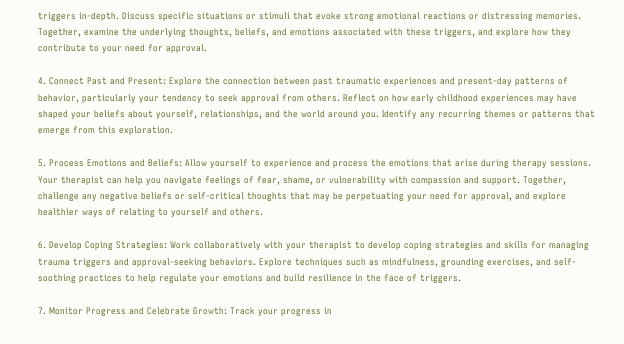triggers in-depth. Discuss specific situations or stimuli that evoke strong emotional reactions or distressing memories. Together, examine the underlying thoughts, beliefs, and emotions associated with these triggers, and explore how they contribute to your need for approval.

4. Connect Past and Present: Explore the connection between past traumatic experiences and present-day patterns of behavior, particularly your tendency to seek approval from others. Reflect on how early childhood experiences may have shaped your beliefs about yourself, relationships, and the world around you. Identify any recurring themes or patterns that emerge from this exploration.

5. Process Emotions and Beliefs: Allow yourself to experience and process the emotions that arise during therapy sessions. Your therapist can help you navigate feelings of fear, shame, or vulnerability with compassion and support. Together, challenge any negative beliefs or self-critical thoughts that may be perpetuating your need for approval, and explore healthier ways of relating to yourself and others.

6. Develop Coping Strategies: Work collaboratively with your therapist to develop coping strategies and skills for managing trauma triggers and approval-seeking behaviors. Explore techniques such as mindfulness, grounding exercises, and self-soothing practices to help regulate your emotions and build resilience in the face of triggers.

7. Monitor Progress and Celebrate Growth: Track your progress in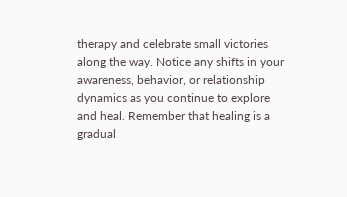therapy and celebrate small victories along the way. Notice any shifts in your awareness, behavior, or relationship dynamics as you continue to explore and heal. Remember that healing is a gradual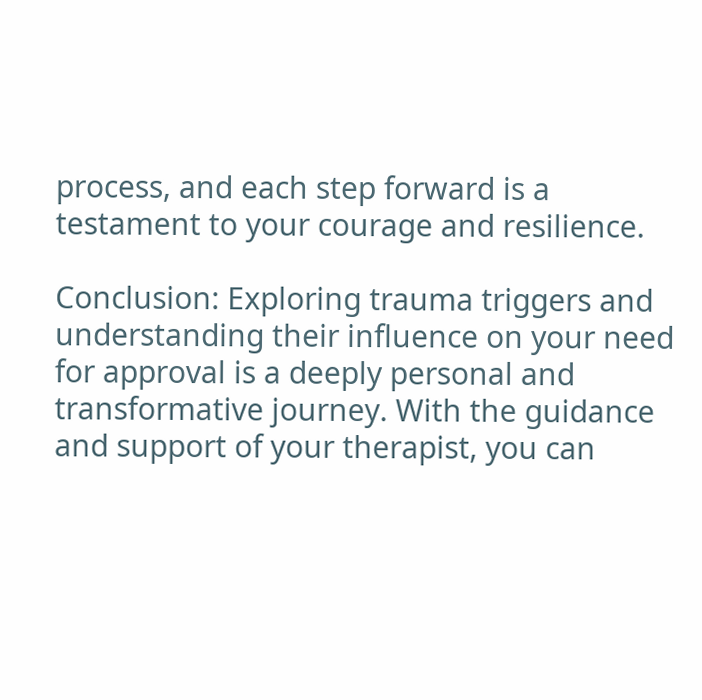process, and each step forward is a testament to your courage and resilience.

Conclusion: Exploring trauma triggers and understanding their influence on your need for approval is a deeply personal and transformative journey. With the guidance and support of your therapist, you can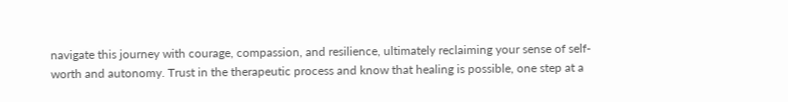navigate this journey with courage, compassion, and resilience, ultimately reclaiming your sense of self-worth and autonomy. Trust in the therapeutic process and know that healing is possible, one step at a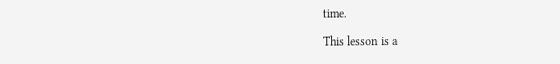time.

This lesson is a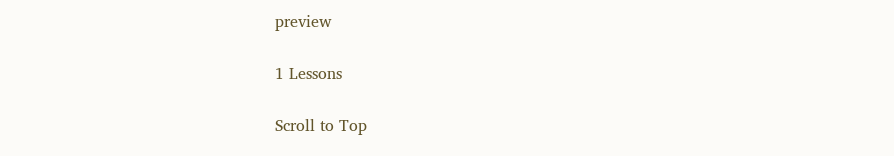preview

1 Lessons

Scroll to Top